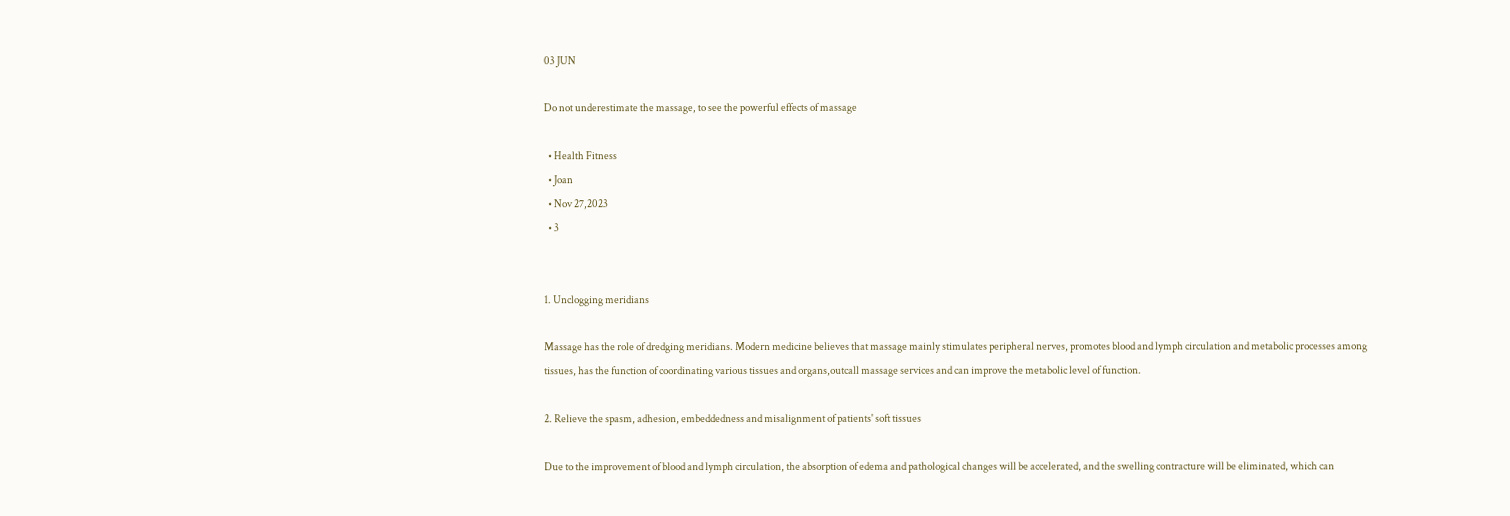03 JUN

Do not underestimate the massage, to see the powerful effects of massage

  • Health Fitness
  • Joan
  • Nov 27,2023
  • 3


1. Unclogging meridians

Massage has the role of dredging meridians. Modern medicine believes that massage mainly stimulates peripheral nerves, promotes blood and lymph circulation and metabolic processes among tissues, has the function of coordinating various tissues and organs,outcall massage services and can improve the metabolic level of function.

2. Relieve the spasm, adhesion, embeddedness and misalignment of patients' soft tissues

Due to the improvement of blood and lymph circulation, the absorption of edema and pathological changes will be accelerated, and the swelling contracture will be eliminated, which can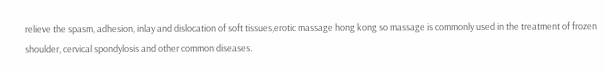relieve the spasm, adhesion, inlay and dislocation of soft tissues,erotic massage hong kong so massage is commonly used in the treatment of frozen shoulder, cervical spondylosis and other common diseases.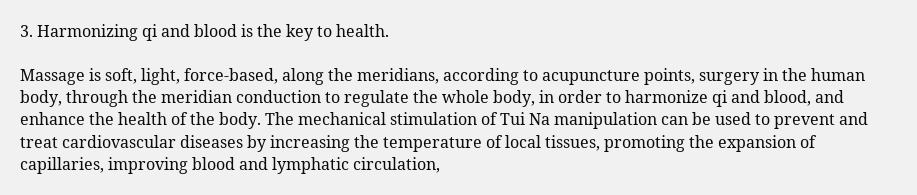3. Harmonizing qi and blood is the key to health.

Massage is soft, light, force-based, along the meridians, according to acupuncture points, surgery in the human body, through the meridian conduction to regulate the whole body, in order to harmonize qi and blood, and enhance the health of the body. The mechanical stimulation of Tui Na manipulation can be used to prevent and treat cardiovascular diseases by increasing the temperature of local tissues, promoting the expansion of capillaries, improving blood and lymphatic circulation,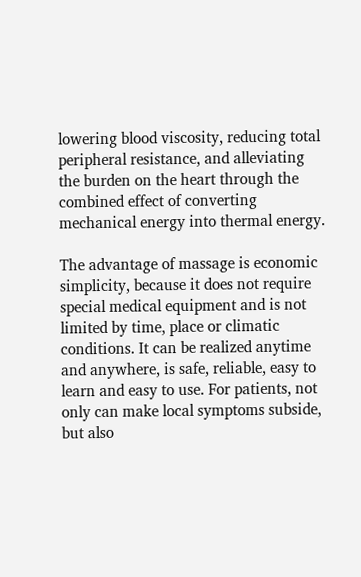lowering blood viscosity, reducing total peripheral resistance, and alleviating the burden on the heart through the combined effect of converting mechanical energy into thermal energy.

The advantage of massage is economic simplicity, because it does not require special medical equipment and is not limited by time, place or climatic conditions. It can be realized anytime and anywhere, is safe, reliable, easy to learn and easy to use. For patients, not only can make local symptoms subside, but also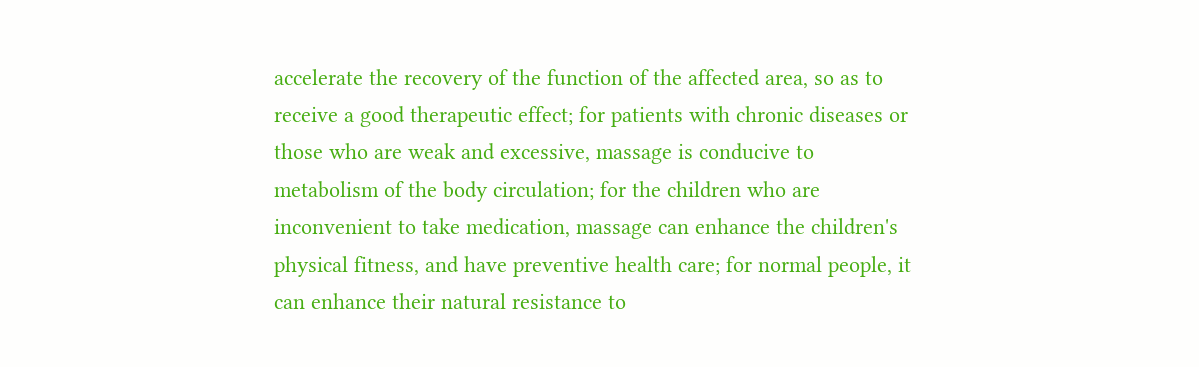accelerate the recovery of the function of the affected area, so as to receive a good therapeutic effect; for patients with chronic diseases or those who are weak and excessive, massage is conducive to metabolism of the body circulation; for the children who are inconvenient to take medication, massage can enhance the children's physical fitness, and have preventive health care; for normal people, it can enhance their natural resistance to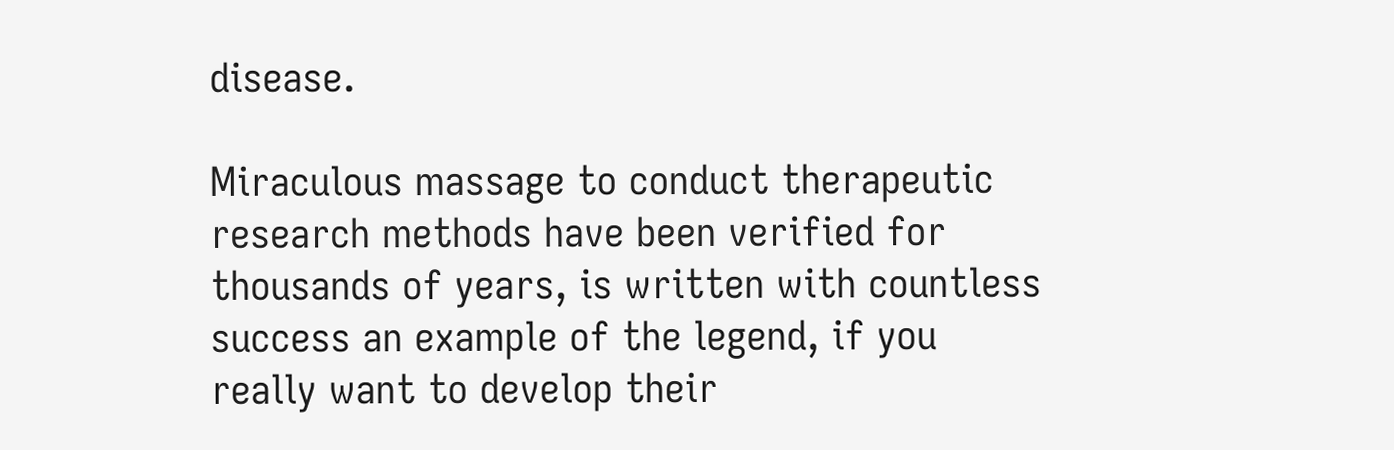disease.

Miraculous massage to conduct therapeutic research methods have been verified for thousands of years, is written with countless success an example of the legend, if you really want to develop their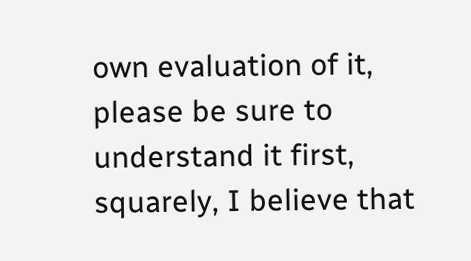own evaluation of it, please be sure to understand it first, squarely, I believe that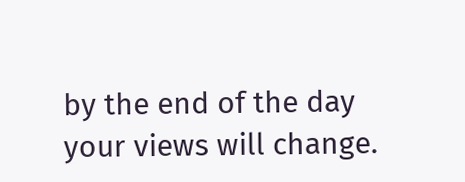by the end of the day your views will change.